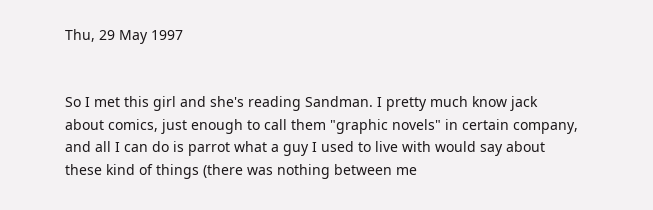Thu, 29 May 1997


So I met this girl and she's reading Sandman. I pretty much know jack about comics, just enough to call them "graphic novels" in certain company, and all I can do is parrot what a guy I used to live with would say about these kind of things (there was nothing between me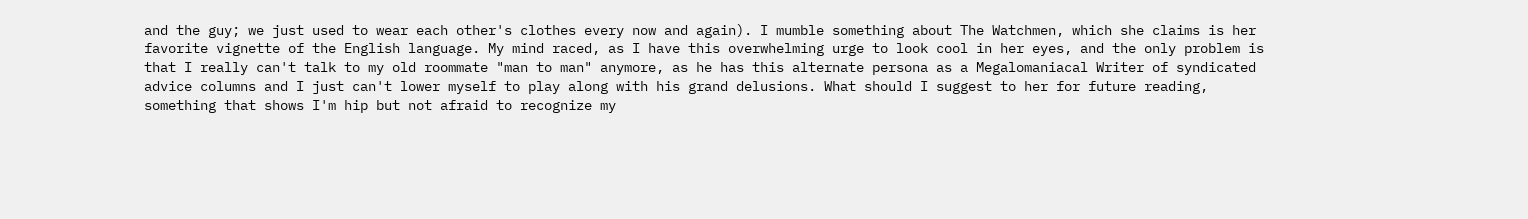and the guy; we just used to wear each other's clothes every now and again). I mumble something about The Watchmen, which she claims is her favorite vignette of the English language. My mind raced, as I have this overwhelming urge to look cool in her eyes, and the only problem is that I really can't talk to my old roommate "man to man" anymore, as he has this alternate persona as a Megalomaniacal Writer of syndicated advice columns and I just can't lower myself to play along with his grand delusions. What should I suggest to her for future reading, something that shows I'm hip but not afraid to recognize my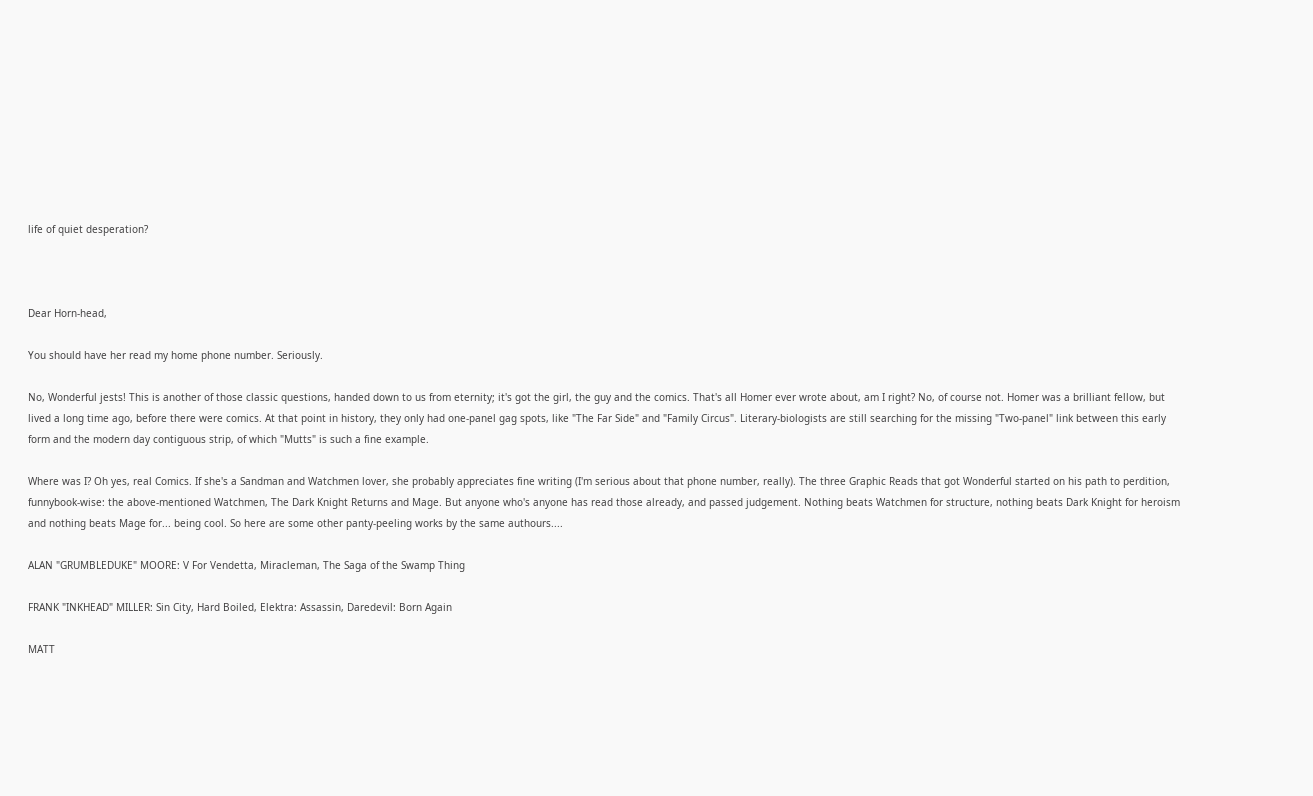life of quiet desperation?



Dear Horn-head,

You should have her read my home phone number. Seriously.

No, Wonderful jests! This is another of those classic questions, handed down to us from eternity; it's got the girl, the guy and the comics. That's all Homer ever wrote about, am I right? No, of course not. Homer was a brilliant fellow, but lived a long time ago, before there were comics. At that point in history, they only had one-panel gag spots, like "The Far Side" and "Family Circus". Literary-biologists are still searching for the missing "Two-panel" link between this early form and the modern day contiguous strip, of which "Mutts" is such a fine example.

Where was I? Oh yes, real Comics. If she's a Sandman and Watchmen lover, she probably appreciates fine writing (I'm serious about that phone number, really). The three Graphic Reads that got Wonderful started on his path to perdition, funnybook-wise: the above-mentioned Watchmen, The Dark Knight Returns and Mage. But anyone who's anyone has read those already, and passed judgement. Nothing beats Watchmen for structure, nothing beats Dark Knight for heroism and nothing beats Mage for... being cool. So here are some other panty-peeling works by the same authours....

ALAN "GRUMBLEDUKE" MOORE: V For Vendetta, Miracleman, The Saga of the Swamp Thing

FRANK "INKHEAD" MILLER: Sin City, Hard Boiled, Elektra: Assassin, Daredevil: Born Again

MATT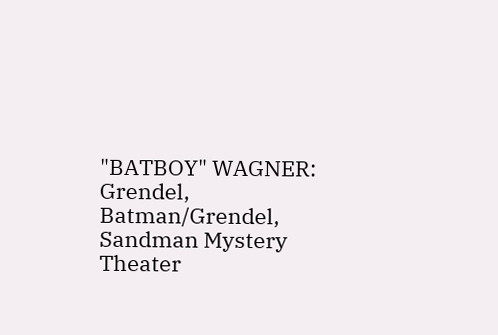"BATBOY" WAGNER: Grendel, Batman/Grendel, Sandman Mystery Theater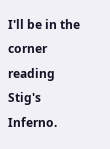I'll be in the corner reading Stig's Inferno.